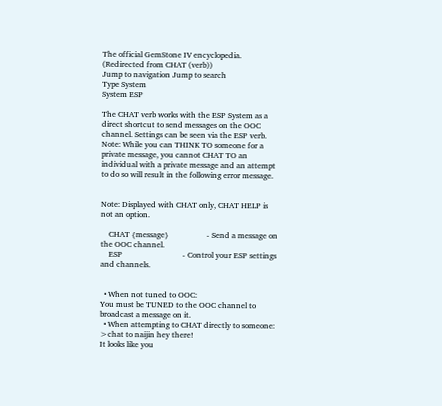The official GemStone IV encyclopedia.
(Redirected from CHAT (verb))
Jump to navigation Jump to search
Type System
System ESP

The CHAT verb works with the ESP System as a direct shortcut to send messages on the OOC channel. Settings can be seen via the ESP verb. Note: While you can THINK TO someone for a private message, you cannot CHAT TO an individual with a private message and an attempt to do so will result in the following error message.


Note: Displayed with CHAT only, CHAT HELP is not an option.

    CHAT {message}                   - Send a message on the OOC channel.
    ESP                              - Control your ESP settings and channels.


  • When not tuned to OOC:
You must be TUNED to the OOC channel to broadcast a message on it.
  • When attempting to CHAT directly to someone:
>chat to naijin hey there!
It looks like you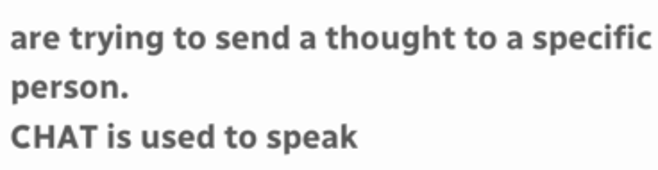are trying to send a thought to a specific person.
CHAT is used to speak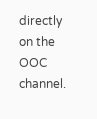directly on the OOC channel.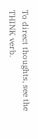To direct thoughts, see the THINK verb.